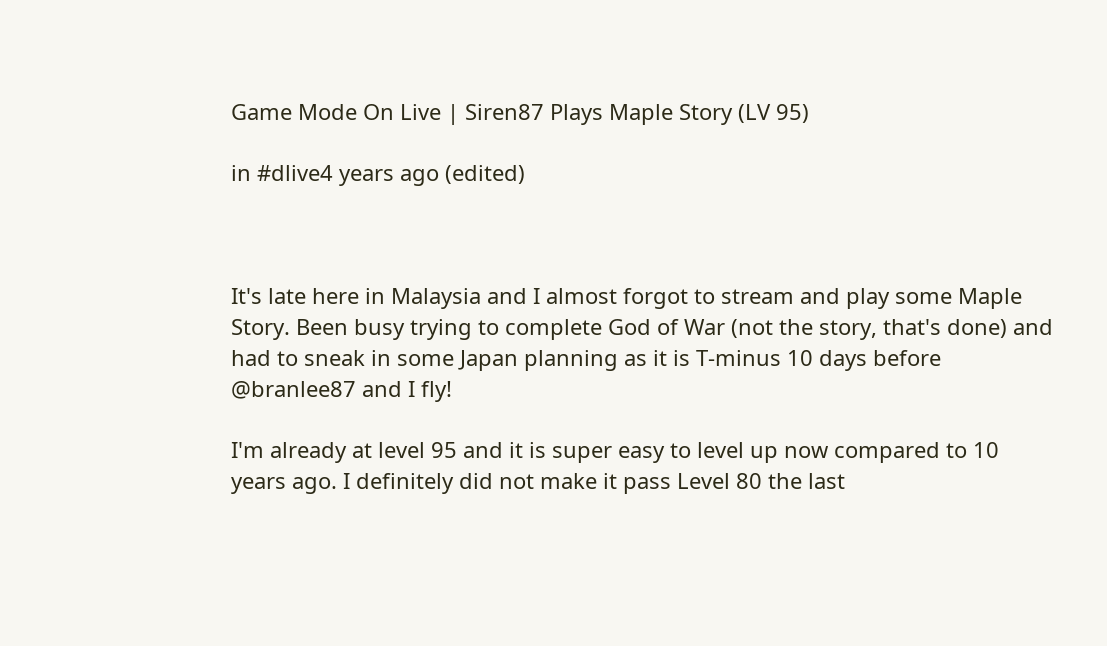Game Mode On Live | Siren87 Plays Maple Story (LV 95)

in #dlive4 years ago (edited)



It's late here in Malaysia and I almost forgot to stream and play some Maple Story. Been busy trying to complete God of War (not the story, that's done) and had to sneak in some Japan planning as it is T-minus 10 days before @branlee87 and I fly!

I'm already at level 95 and it is super easy to level up now compared to 10 years ago. I definitely did not make it pass Level 80 the last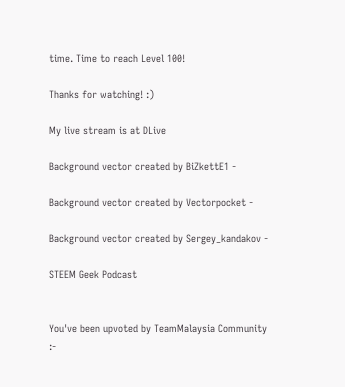time. Time to reach Level 100!

Thanks for watching! :)

My live stream is at DLive

Background vector created by BiZkettE1 -

Background vector created by Vectorpocket -

Background vector created by Sergey_kandakov -

STEEM Geek Podcast


You've been upvoted by TeamMalaysia Community :-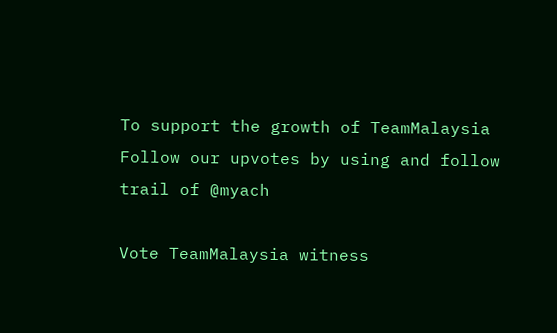To support the growth of TeamMalaysia Follow our upvotes by using and follow trail of @myach

Vote TeamMalaysia witness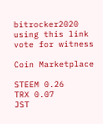bitrocker2020 using this link vote for witness

Coin Marketplace

STEEM 0.26
TRX 0.07
JST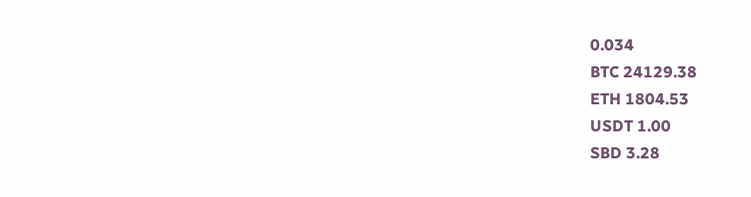0.034
BTC 24129.38
ETH 1804.53
USDT 1.00
SBD 3.28